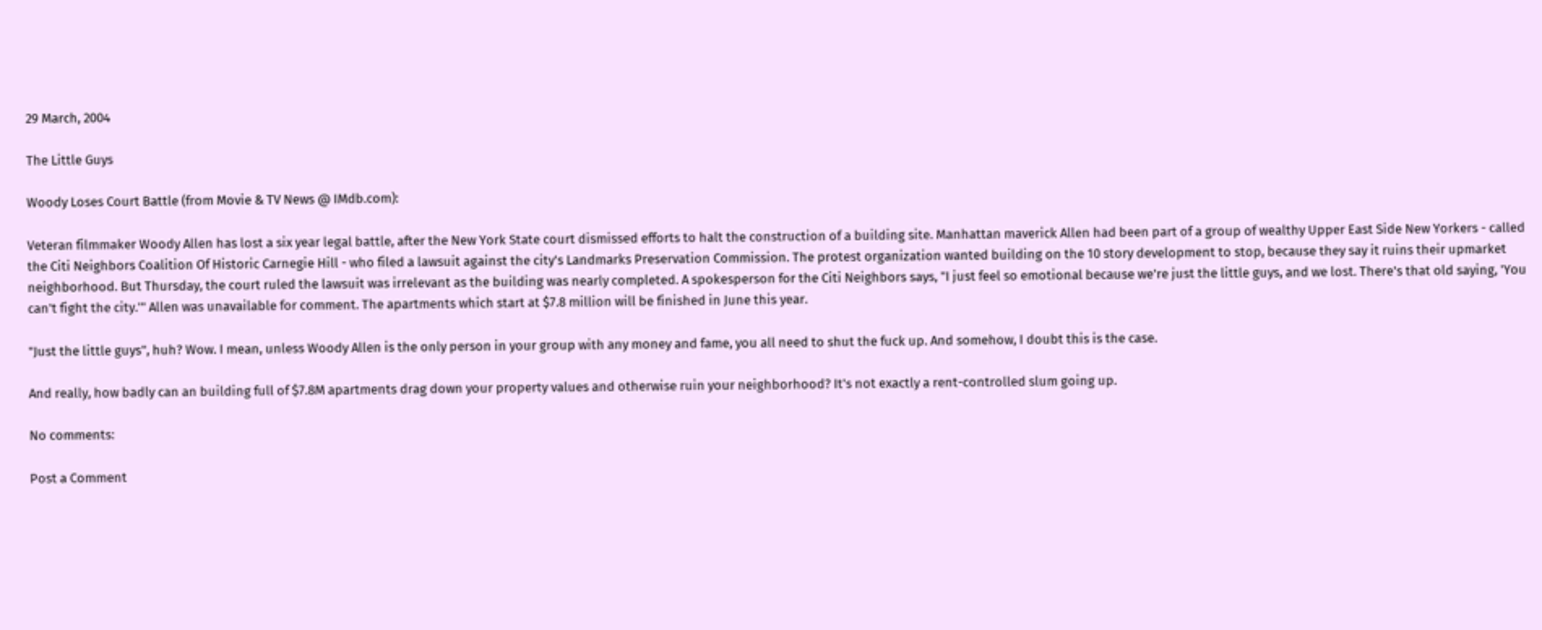29 March, 2004

The Little Guys

Woody Loses Court Battle (from Movie & TV News @ IMdb.com):

Veteran filmmaker Woody Allen has lost a six year legal battle, after the New York State court dismissed efforts to halt the construction of a building site. Manhattan maverick Allen had been part of a group of wealthy Upper East Side New Yorkers - called the Citi Neighbors Coalition Of Historic Carnegie Hill - who filed a lawsuit against the city's Landmarks Preservation Commission. The protest organization wanted building on the 10 story development to stop, because they say it ruins their upmarket neighborhood. But Thursday, the court ruled the lawsuit was irrelevant as the building was nearly completed. A spokesperson for the Citi Neighbors says, "I just feel so emotional because we're just the little guys, and we lost. There's that old saying, 'You can't fight the city.'" Allen was unavailable for comment. The apartments which start at $7.8 million will be finished in June this year.

"Just the little guys", huh? Wow. I mean, unless Woody Allen is the only person in your group with any money and fame, you all need to shut the fuck up. And somehow, I doubt this is the case.

And really, how badly can an building full of $7.8M apartments drag down your property values and otherwise ruin your neighborhood? It's not exactly a rent-controlled slum going up.

No comments:

Post a Comment